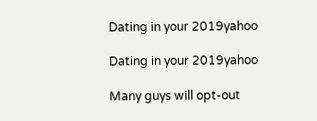Dating in your 2019yahoo

Dating in your 2019yahoo

Many guys will opt-out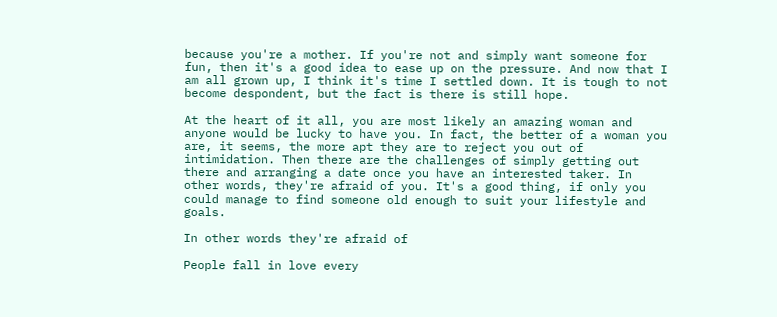because you're a mother. If you're not and simply want someone for fun, then it's a good idea to ease up on the pressure. And now that I am all grown up, I think it's time I settled down. It is tough to not become despondent, but the fact is there is still hope.

At the heart of it all, you are most likely an amazing woman and anyone would be lucky to have you. In fact, the better of a woman you are, it seems, the more apt they are to reject you out of intimidation. Then there are the challenges of simply getting out there and arranging a date once you have an interested taker. In other words, they're afraid of you. It's a good thing, if only you could manage to find someone old enough to suit your lifestyle and goals.

In other words they're afraid of

People fall in love every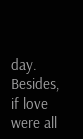day. Besides, if love were all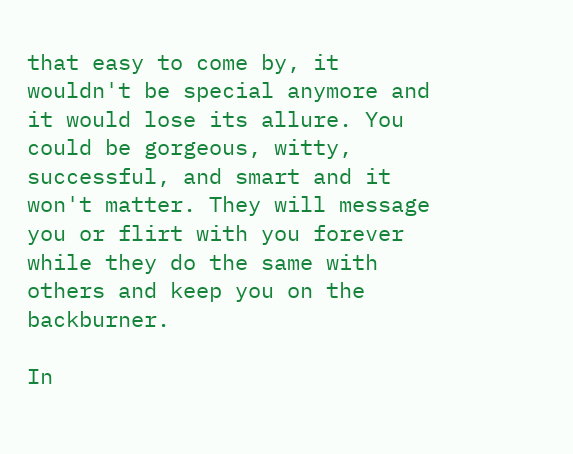that easy to come by, it wouldn't be special anymore and it would lose its allure. You could be gorgeous, witty, successful, and smart and it won't matter. They will message you or flirt with you forever while they do the same with others and keep you on the backburner.

In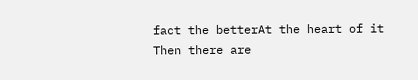fact the betterAt the heart of it
Then there are